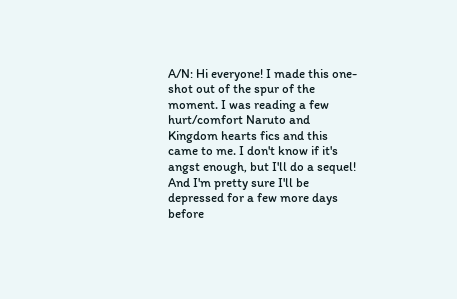A/N: Hi everyone! I made this one-shot out of the spur of the moment. I was reading a few hurt/comfort Naruto and Kingdom hearts fics and this came to me. I don't know if it's angst enough, but I'll do a sequel! And I'm pretty sure I'll be depressed for a few more days before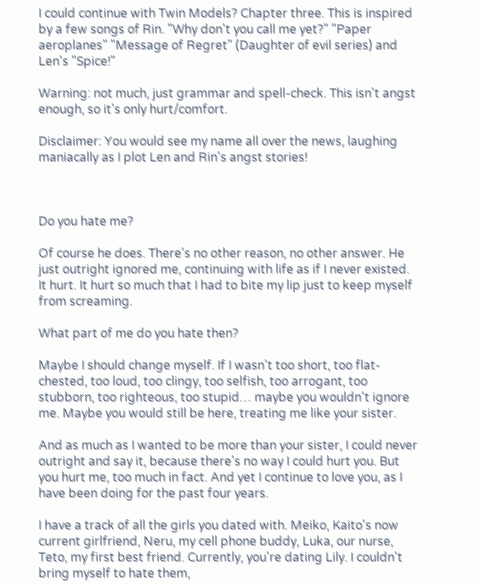I could continue with Twin Models? Chapter three. This is inspired by a few songs of Rin. "Why don't you call me yet?" "Paper aeroplanes" "Message of Regret" (Daughter of evil series) and Len's "Spice!"

Warning: not much, just grammar and spell-check. This isn't angst enough, so it's only hurt/comfort.

Disclaimer: You would see my name all over the news, laughing maniacally as I plot Len and Rin's angst stories!



Do you hate me?

Of course he does. There's no other reason, no other answer. He just outright ignored me, continuing with life as if I never existed. It hurt. It hurt so much that I had to bite my lip just to keep myself from screaming.

What part of me do you hate then?

Maybe I should change myself. If I wasn't too short, too flat-chested, too loud, too clingy, too selfish, too arrogant, too stubborn, too righteous, too stupid… maybe you wouldn't ignore me. Maybe you would still be here, treating me like your sister.

And as much as I wanted to be more than your sister, I could never outright and say it, because there's no way I could hurt you. But you hurt me, too much in fact. And yet I continue to love you, as I have been doing for the past four years.

I have a track of all the girls you dated with. Meiko, Kaito's now current girlfriend, Neru, my cell phone buddy, Luka, our nurse, Teto, my first best friend. Currently, you're dating Lily. I couldn't bring myself to hate them,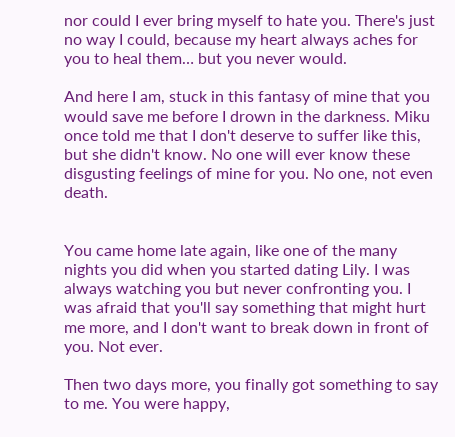nor could I ever bring myself to hate you. There's just no way I could, because my heart always aches for you to heal them… but you never would.

And here I am, stuck in this fantasy of mine that you would save me before I drown in the darkness. Miku once told me that I don't deserve to suffer like this, but she didn't know. No one will ever know these disgusting feelings of mine for you. No one, not even death.


You came home late again, like one of the many nights you did when you started dating Lily. I was always watching you but never confronting you. I was afraid that you'll say something that might hurt me more, and I don't want to break down in front of you. Not ever.

Then two days more, you finally got something to say to me. You were happy,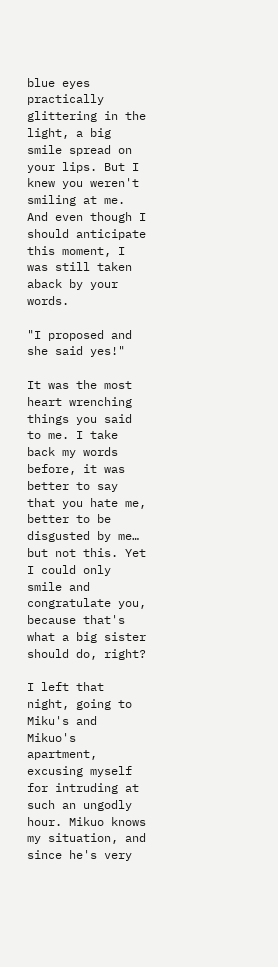blue eyes practically glittering in the light, a big smile spread on your lips. But I knew you weren't smiling at me. And even though I should anticipate this moment, I was still taken aback by your words.

"I proposed and she said yes!"

It was the most heart wrenching things you said to me. I take back my words before, it was better to say that you hate me, better to be disgusted by me… but not this. Yet I could only smile and congratulate you, because that's what a big sister should do, right?

I left that night, going to Miku's and Mikuo's apartment, excusing myself for intruding at such an ungodly hour. Mikuo knows my situation, and since he's very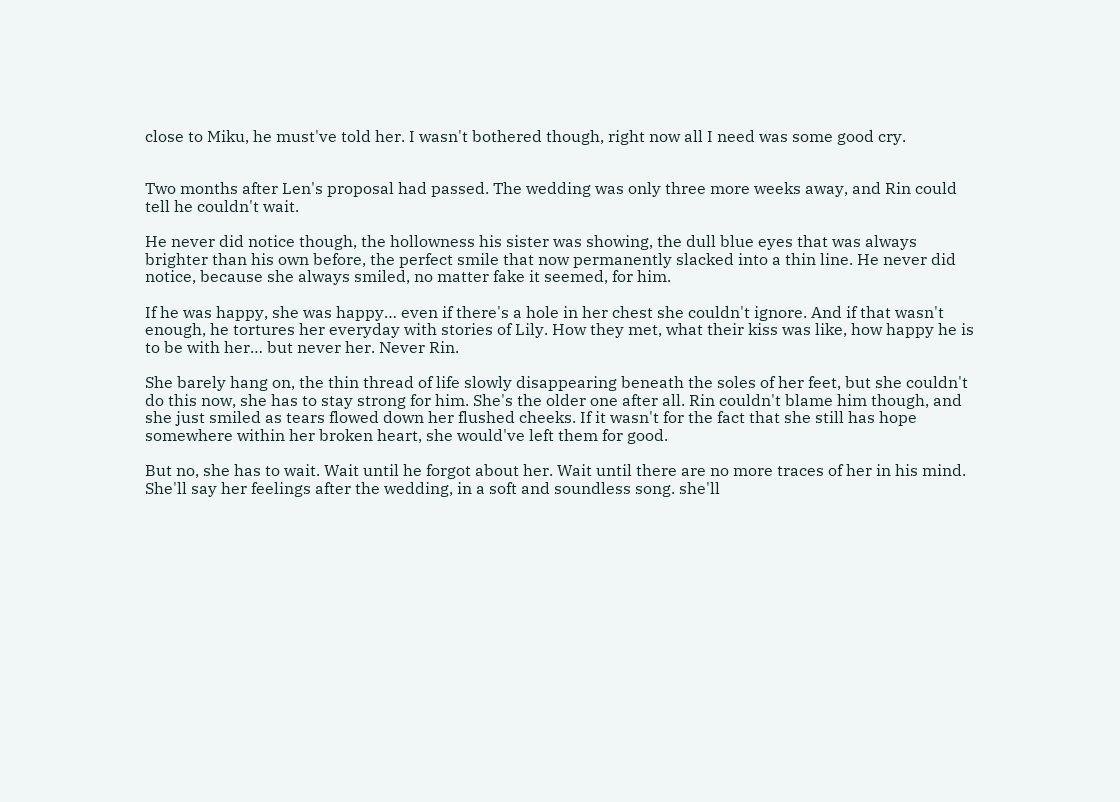close to Miku, he must've told her. I wasn't bothered though, right now all I need was some good cry.


Two months after Len's proposal had passed. The wedding was only three more weeks away, and Rin could tell he couldn't wait.

He never did notice though, the hollowness his sister was showing, the dull blue eyes that was always brighter than his own before, the perfect smile that now permanently slacked into a thin line. He never did notice, because she always smiled, no matter fake it seemed, for him.

If he was happy, she was happy… even if there's a hole in her chest she couldn't ignore. And if that wasn't enough, he tortures her everyday with stories of Lily. How they met, what their kiss was like, how happy he is to be with her… but never her. Never Rin.

She barely hang on, the thin thread of life slowly disappearing beneath the soles of her feet, but she couldn't do this now, she has to stay strong for him. She's the older one after all. Rin couldn't blame him though, and she just smiled as tears flowed down her flushed cheeks. If it wasn't for the fact that she still has hope somewhere within her broken heart, she would've left them for good.

But no, she has to wait. Wait until he forgot about her. Wait until there are no more traces of her in his mind. She'll say her feelings after the wedding, in a soft and soundless song. she'll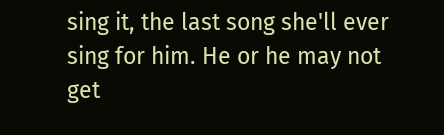sing it, the last song she'll ever sing for him. He or he may not get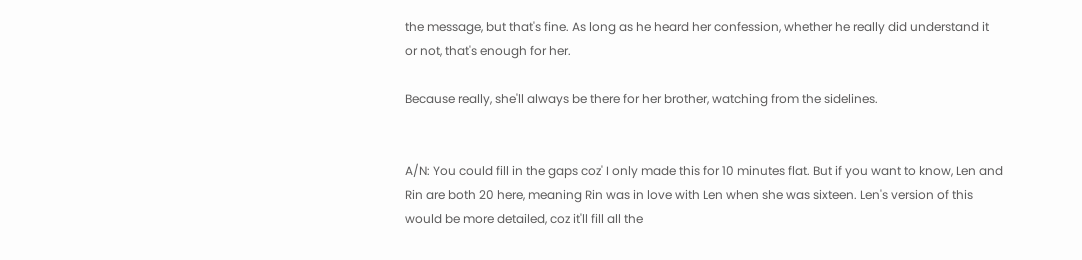the message, but that's fine. As long as he heard her confession, whether he really did understand it or not, that's enough for her.

Because really, she'll always be there for her brother, watching from the sidelines.


A/N: You could fill in the gaps coz' I only made this for 10 minutes flat. But if you want to know, Len and Rin are both 20 here, meaning Rin was in love with Len when she was sixteen. Len's version of this would be more detailed, coz it'll fill all the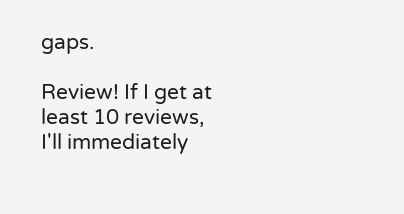gaps.

Review! If I get at least 10 reviews, I'll immediately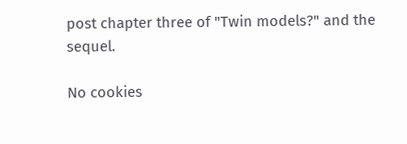post chapter three of "Twin models?" and the sequel.

No cookies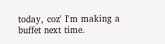today, coz' I'm making a buffet next time.